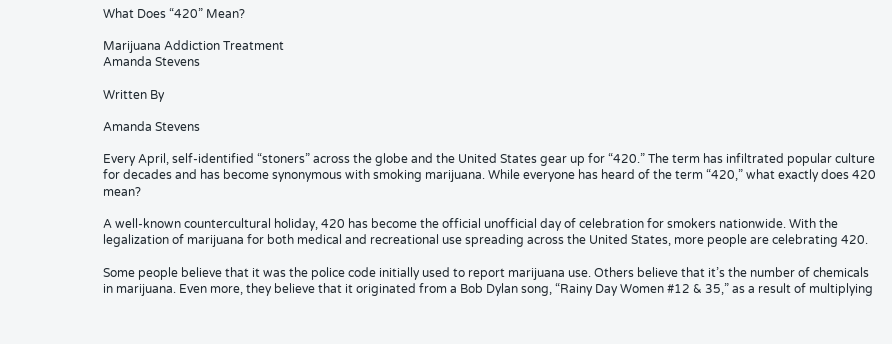What Does “420” Mean?

Marijuana Addiction Treatment
Amanda Stevens

Written By

Amanda Stevens

Every April, self-identified “stoners” across the globe and the United States gear up for “420.” The term has infiltrated popular culture for decades and has become synonymous with smoking marijuana. While everyone has heard of the term “420,” what exactly does 420 mean?

A well-known countercultural holiday, 420 has become the official unofficial day of celebration for smokers nationwide. With the legalization of marijuana for both medical and recreational use spreading across the United States, more people are celebrating 420.

Some people believe that it was the police code initially used to report marijuana use. Others believe that it’s the number of chemicals in marijuana. Even more, they believe that it originated from a Bob Dylan song, “Rainy Day Women #12 & 35,” as a result of multiplying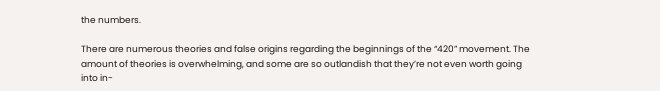the numbers.

There are numerous theories and false origins regarding the beginnings of the “420” movement. The amount of theories is overwhelming, and some are so outlandish that they’re not even worth going into in-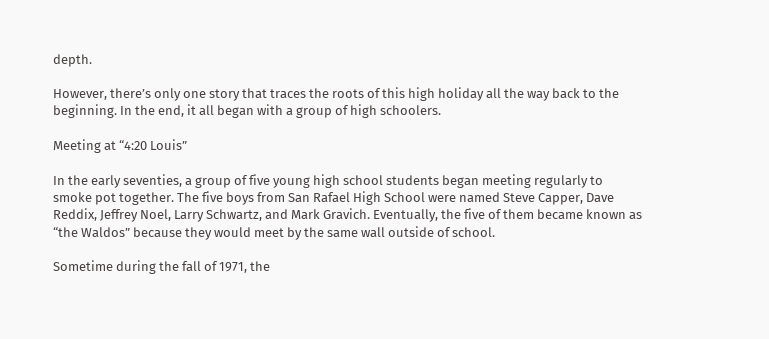depth.

However, there’s only one story that traces the roots of this high holiday all the way back to the beginning. In the end, it all began with a group of high schoolers.

Meeting at “4:20 Louis”

In the early seventies, a group of five young high school students began meeting regularly to smoke pot together. The five boys from San Rafael High School were named Steve Capper, Dave Reddix, Jeffrey Noel, Larry Schwartz, and Mark Gravich. Eventually, the five of them became known as “the Waldos” because they would meet by the same wall outside of school.

Sometime during the fall of 1971, the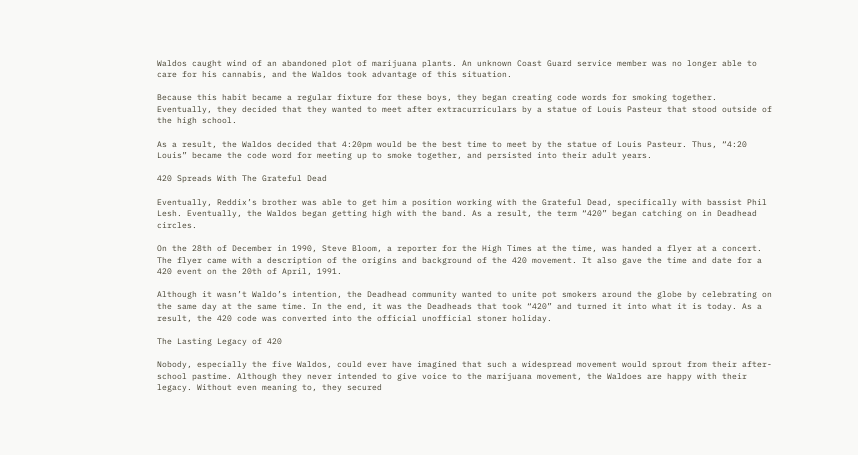Waldos caught wind of an abandoned plot of marijuana plants. An unknown Coast Guard service member was no longer able to care for his cannabis, and the Waldos took advantage of this situation.

Because this habit became a regular fixture for these boys, they began creating code words for smoking together. Eventually, they decided that they wanted to meet after extracurriculars by a statue of Louis Pasteur that stood outside of the high school.

As a result, the Waldos decided that 4:20pm would be the best time to meet by the statue of Louis Pasteur. Thus, “4:20 Louis” became the code word for meeting up to smoke together, and persisted into their adult years.

420 Spreads With The Grateful Dead

Eventually, Reddix’s brother was able to get him a position working with the Grateful Dead, specifically with bassist Phil Lesh. Eventually, the Waldos began getting high with the band. As a result, the term “420” began catching on in Deadhead circles.

On the 28th of December in 1990, Steve Bloom, a reporter for the High Times at the time, was handed a flyer at a concert. The flyer came with a description of the origins and background of the 420 movement. It also gave the time and date for a 420 event on the 20th of April, 1991.

Although it wasn’t Waldo’s intention, the Deadhead community wanted to unite pot smokers around the globe by celebrating on the same day at the same time. In the end, it was the Deadheads that took “420” and turned it into what it is today. As a result, the 420 code was converted into the official unofficial stoner holiday.

The Lasting Legacy of 420

Nobody, especially the five Waldos, could ever have imagined that such a widespread movement would sprout from their after-school pastime. Although they never intended to give voice to the marijuana movement, the Waldoes are happy with their legacy. Without even meaning to, they secured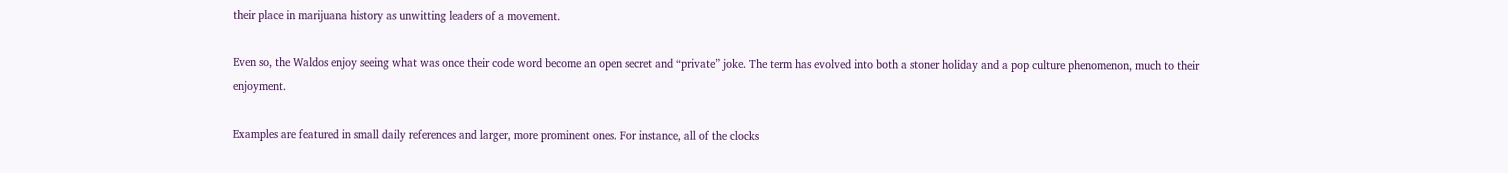their place in marijuana history as unwitting leaders of a movement.

Even so, the Waldos enjoy seeing what was once their code word become an open secret and “private” joke. The term has evolved into both a stoner holiday and a pop culture phenomenon, much to their enjoyment.

Examples are featured in small daily references and larger, more prominent ones. For instance, all of the clocks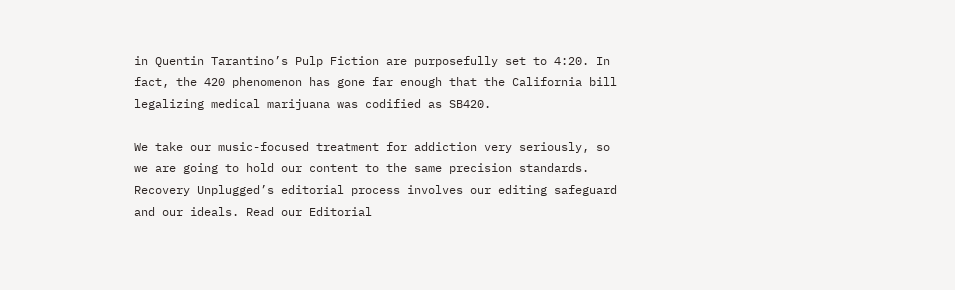in Quentin Tarantino’s Pulp Fiction are purposefully set to 4:20. In fact, the 420 phenomenon has gone far enough that the California bill legalizing medical marijuana was codified as SB420.

We take our music-focused treatment for addiction very seriously, so we are going to hold our content to the same precision standards. Recovery Unplugged’s editorial process involves our editing safeguard and our ideals. Read our Editorial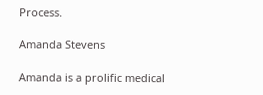Process.

Amanda Stevens

Amanda is a prolific medical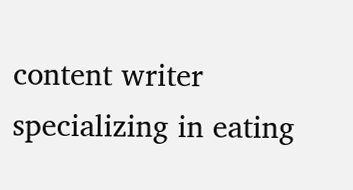content writer specializing in eating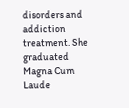disorders and addiction treatment. She graduated Magna Cum Laude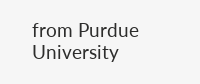from Purdue University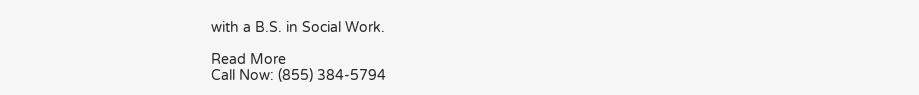with a B.S. in Social Work.

Read More
Call Now: (855) 384-5794